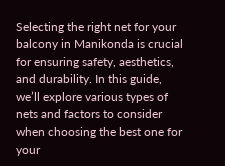Selecting the right net for your balcony in Manikonda is crucial for ensuring safety, aesthetics, and durability. In this guide, we’ll explore various types of nets and factors to consider when choosing the best one for your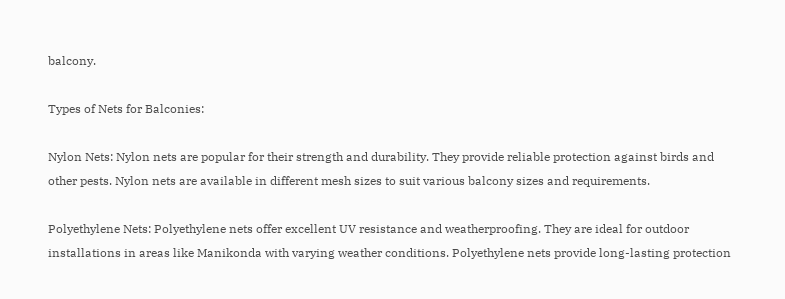balcony.

Types of Nets for Balconies:

Nylon Nets: Nylon nets are popular for their strength and durability. They provide reliable protection against birds and other pests. Nylon nets are available in different mesh sizes to suit various balcony sizes and requirements.

Polyethylene Nets: Polyethylene nets offer excellent UV resistance and weatherproofing. They are ideal for outdoor installations in areas like Manikonda with varying weather conditions. Polyethylene nets provide long-lasting protection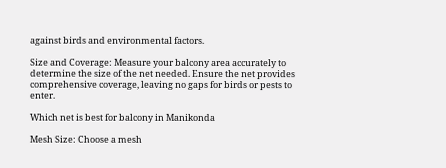against birds and environmental factors.

Size and Coverage: Measure your balcony area accurately to determine the size of the net needed. Ensure the net provides comprehensive coverage, leaving no gaps for birds or pests to enter.

Which net is best for balcony in Manikonda

Mesh Size: Choose a mesh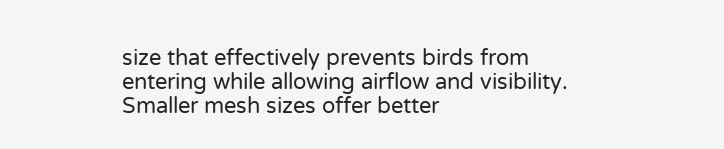size that effectively prevents birds from entering while allowing airflow and visibility. Smaller mesh sizes offer better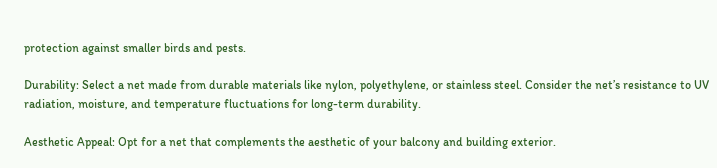protection against smaller birds and pests.

Durability: Select a net made from durable materials like nylon, polyethylene, or stainless steel. Consider the net’s resistance to UV radiation, moisture, and temperature fluctuations for long-term durability.

Aesthetic Appeal: Opt for a net that complements the aesthetic of your balcony and building exterior.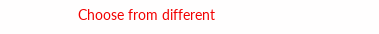Choose from different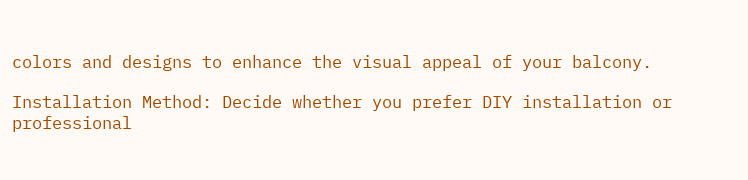colors and designs to enhance the visual appeal of your balcony.

Installation Method: Decide whether you prefer DIY installation or professional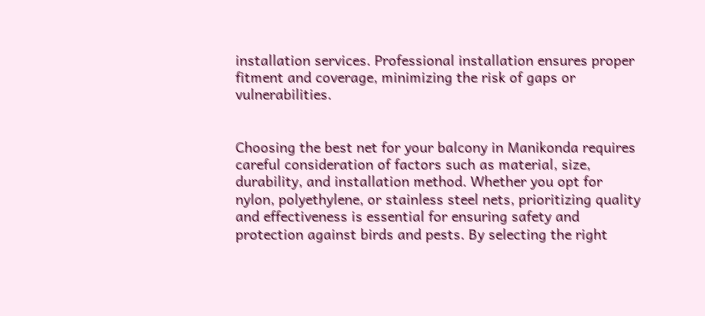installation services. Professional installation ensures proper fitment and coverage, minimizing the risk of gaps or vulnerabilities.


Choosing the best net for your balcony in Manikonda requires careful consideration of factors such as material, size, durability, and installation method. Whether you opt for nylon, polyethylene, or stainless steel nets, prioritizing quality and effectiveness is essential for ensuring safety and protection against birds and pests. By selecting the right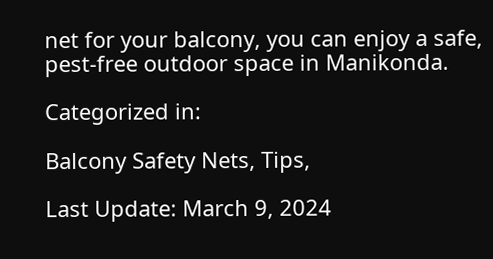net for your balcony, you can enjoy a safe, pest-free outdoor space in Manikonda.

Categorized in:

Balcony Safety Nets, Tips,

Last Update: March 9, 2024